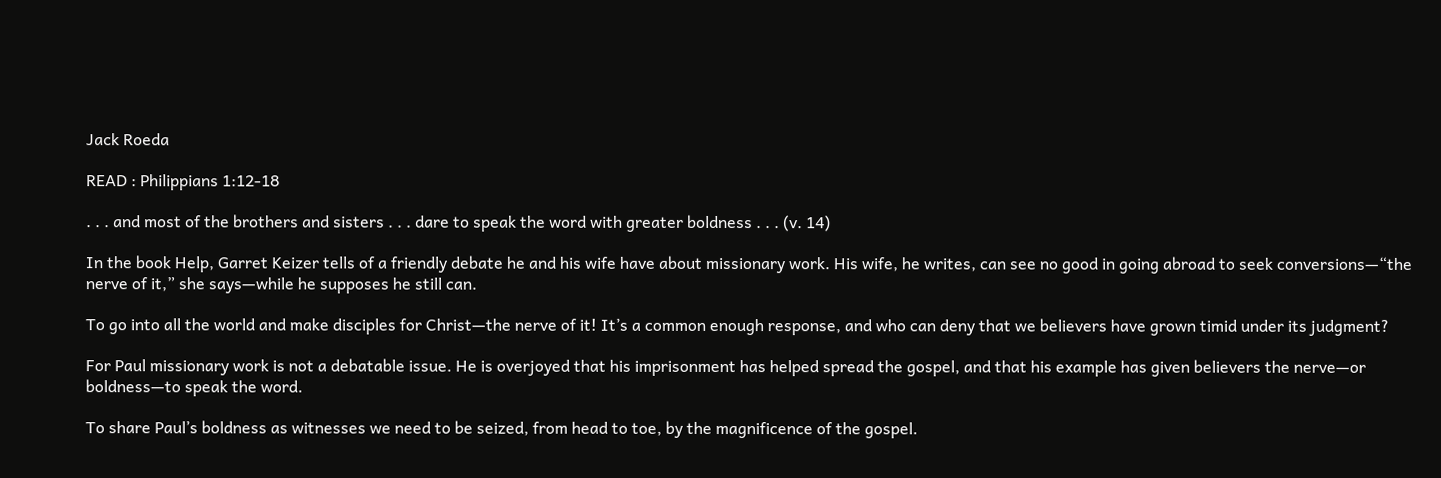Jack Roeda

READ : Philippians 1:12-18

. . . and most of the brothers and sisters . . . dare to speak the word with greater boldness . . . (v. 14)

In the book Help, Garret Keizer tells of a friendly debate he and his wife have about missionary work. His wife, he writes, can see no good in going abroad to seek conversions—“the nerve of it,” she says—while he supposes he still can.

To go into all the world and make disciples for Christ—the nerve of it! It’s a common enough response, and who can deny that we believers have grown timid under its judgment?

For Paul missionary work is not a debatable issue. He is overjoyed that his imprisonment has helped spread the gospel, and that his example has given believers the nerve—or boldness—to speak the word.

To share Paul’s boldness as witnesses we need to be seized, from head to toe, by the magnificence of the gospel.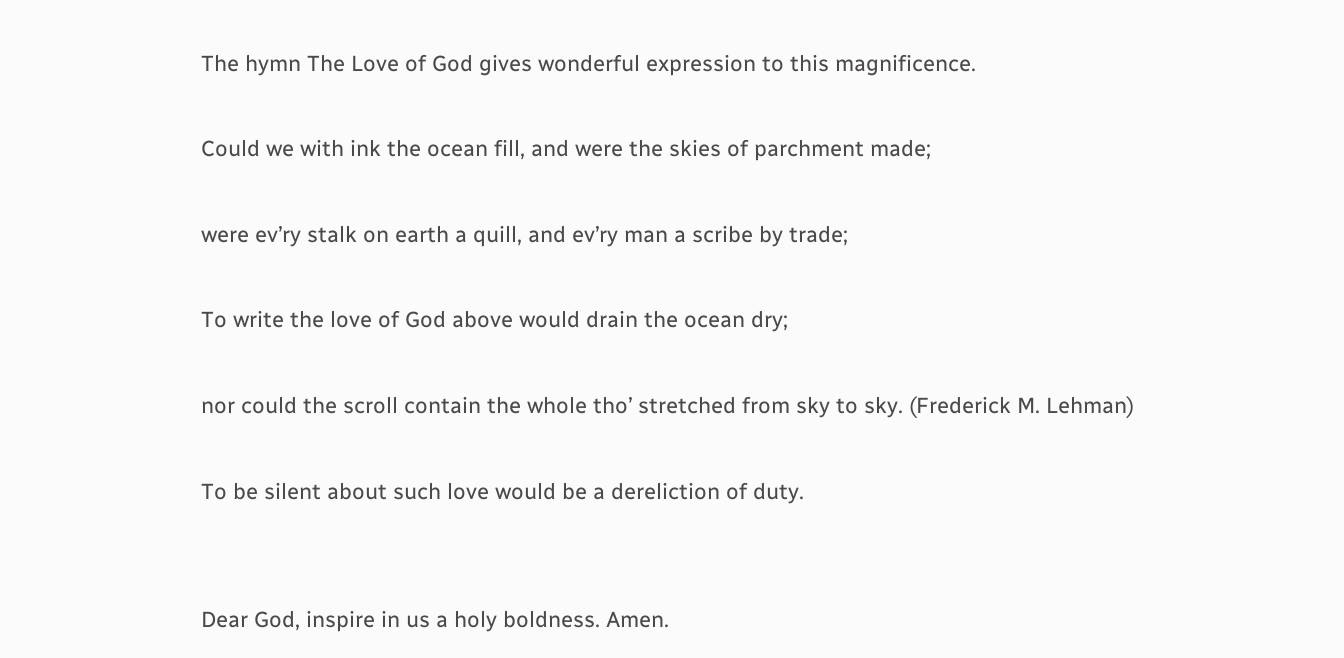The hymn The Love of God gives wonderful expression to this magnificence.

Could we with ink the ocean fill, and were the skies of parchment made;

were ev’ry stalk on earth a quill, and ev’ry man a scribe by trade;

To write the love of God above would drain the ocean dry;

nor could the scroll contain the whole tho’ stretched from sky to sky. (Frederick M. Lehman)

To be silent about such love would be a dereliction of duty.


Dear God, inspire in us a holy boldness. Amen.